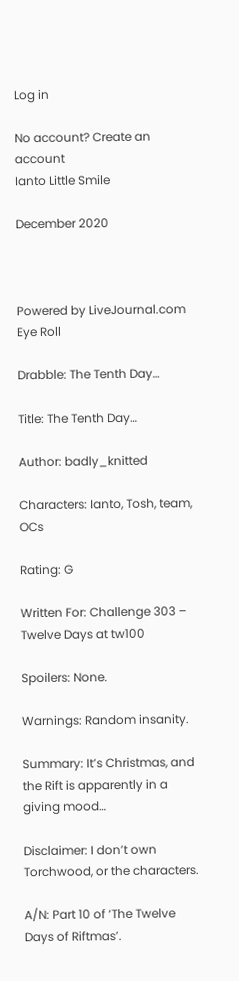Log in

No account? Create an account
Ianto Little Smile

December 2020



Powered by LiveJournal.com
Eye Roll

Drabble: The Tenth Day…

Title: The Tenth Day…

Author: badly_knitted

Characters: Ianto, Tosh, team, OCs

Rating: G

Written For: Challenge 303 – Twelve Days at tw100

Spoilers: None.

Warnings: Random insanity.

Summary: It’s Christmas, and the Rift is apparently in a giving mood…

Disclaimer: I don’t own Torchwood, or the characters.

A/N: Part 10 of ‘The Twelve Days of Riftmas’.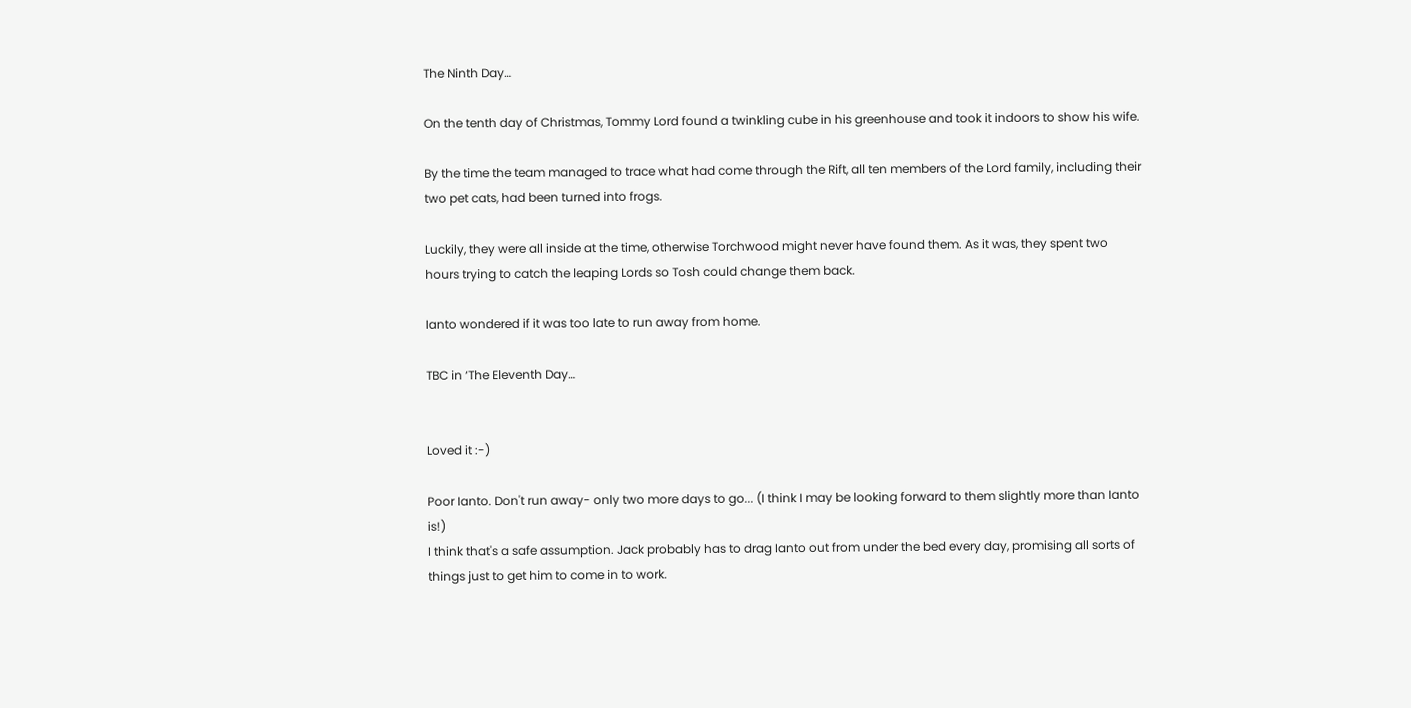The Ninth Day…

On the tenth day of Christmas, Tommy Lord found a twinkling cube in his greenhouse and took it indoors to show his wife.

By the time the team managed to trace what had come through the Rift, all ten members of the Lord family, including their two pet cats, had been turned into frogs.

Luckily, they were all inside at the time, otherwise Torchwood might never have found them. As it was, they spent two hours trying to catch the leaping Lords so Tosh could change them back.

Ianto wondered if it was too late to run away from home.

TBC in ‘The Eleventh Day…


Loved it :-)

Poor Ianto. Don't run away- only two more days to go... (I think I may be looking forward to them slightly more than Ianto is!)
I think that's a safe assumption. Jack probably has to drag Ianto out from under the bed every day, promising all sorts of things just to get him to come in to work.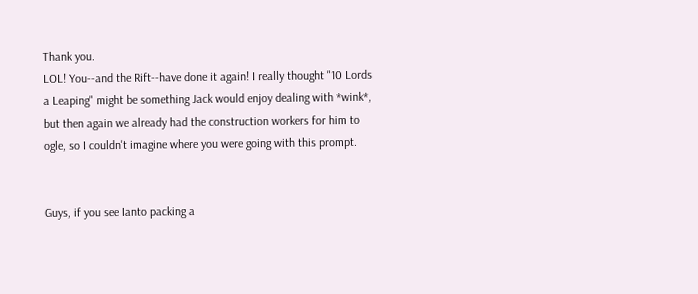Thank you.
LOL! You--and the Rift--have done it again! I really thought "10 Lords a Leaping" might be something Jack would enjoy dealing with *wink*, but then again we already had the construction workers for him to ogle, so I couldn't imagine where you were going with this prompt.


Guys, if you see Ianto packing a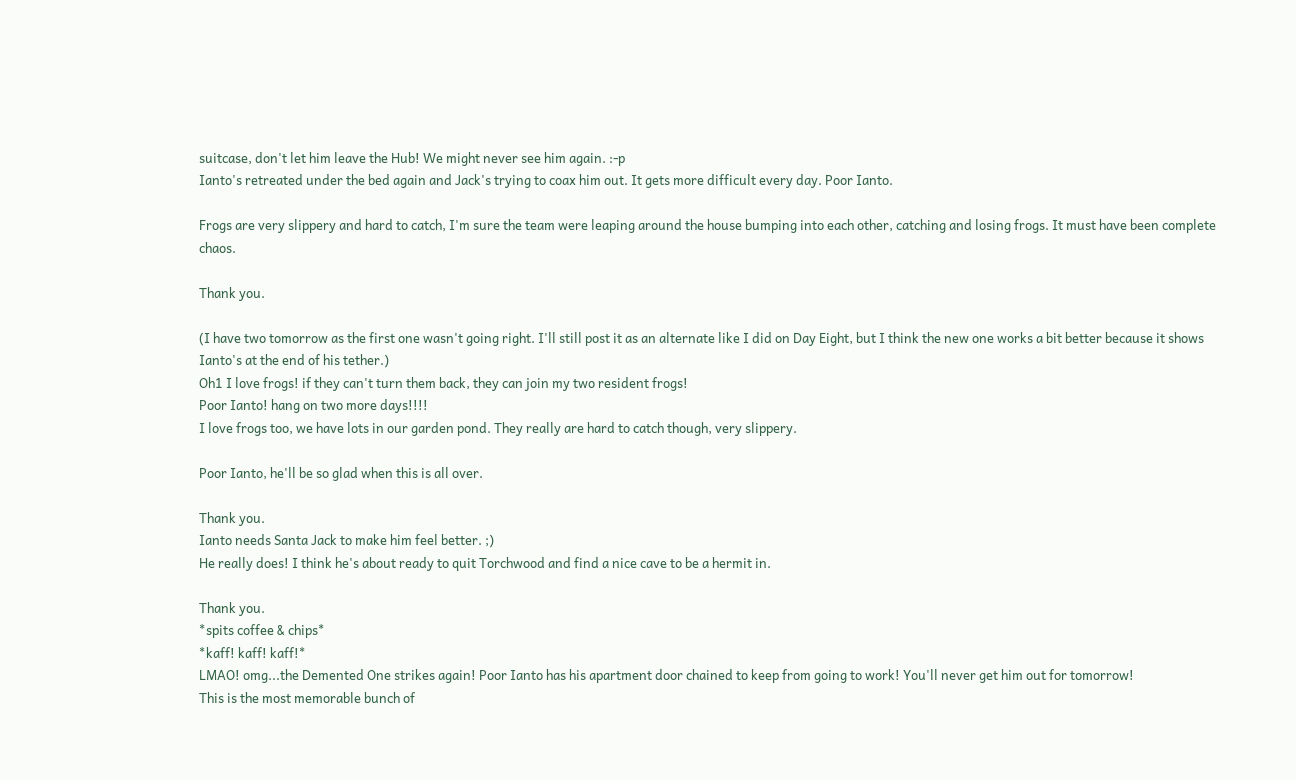suitcase, don't let him leave the Hub! We might never see him again. :-p
Ianto's retreated under the bed again and Jack's trying to coax him out. It gets more difficult every day. Poor Ianto.

Frogs are very slippery and hard to catch, I'm sure the team were leaping around the house bumping into each other, catching and losing frogs. It must have been complete chaos.

Thank you.

(I have two tomorrow as the first one wasn't going right. I'll still post it as an alternate like I did on Day Eight, but I think the new one works a bit better because it shows Ianto's at the end of his tether.)
Oh1 I love frogs! if they can't turn them back, they can join my two resident frogs!
Poor Ianto! hang on two more days!!!!
I love frogs too, we have lots in our garden pond. They really are hard to catch though, very slippery.

Poor Ianto, he'll be so glad when this is all over.

Thank you.
Ianto needs Santa Jack to make him feel better. ;)
He really does! I think he's about ready to quit Torchwood and find a nice cave to be a hermit in.

Thank you.
*spits coffee & chips*
*kaff! kaff! kaff!*
LMAO! omg...the Demented One strikes again! Poor Ianto has his apartment door chained to keep from going to work! You'll never get him out for tomorrow!
This is the most memorable bunch of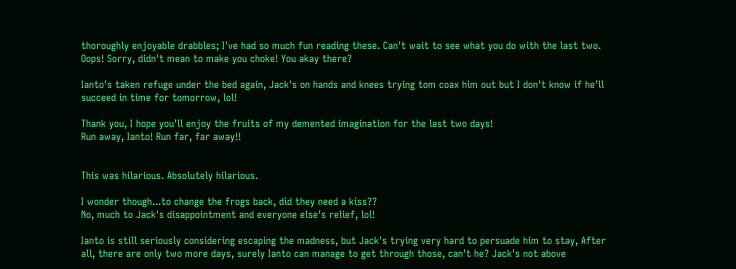thoroughly enjoyable drabbles; I've had so much fun reading these. Can't wait to see what you do with the last two.
Oops! Sorry, didn't mean to make you choke! You akay there?

Ianto's taken refuge under the bed again, Jack's on hands and knees trying tom coax him out but I don't know if he'll succeed in time for tomorrow, lol!

Thank you, I hope you'll enjoy the fruits of my demented imagination for the last two days!
Run away, Ianto! Run far, far away!!


This was hilarious. Absolutely hilarious.

I wonder though...to change the frogs back, did they need a kiss??
No, much to Jack's disappointment and everyone else's relief, lol!

Ianto is still seriously considering escaping the madness, but Jack's trying very hard to persuade him to stay, After all, there are only two more days, surely Ianto can manage to get through those, can't he? Jack's not above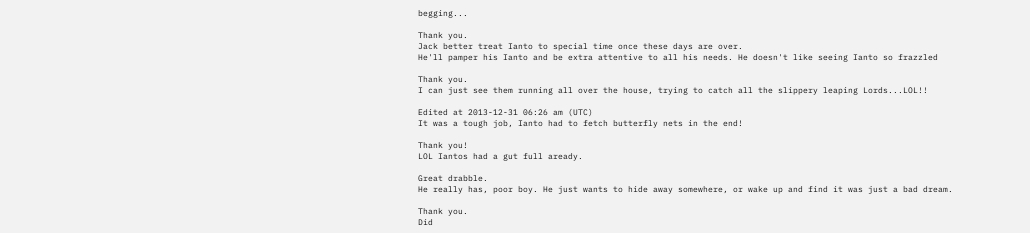begging...

Thank you.
Jack better treat Ianto to special time once these days are over.
He'll pamper his Ianto and be extra attentive to all his needs. He doesn't like seeing Ianto so frazzled

Thank you.
I can just see them running all over the house, trying to catch all the slippery leaping Lords...LOL!!

Edited at 2013-12-31 06:26 am (UTC)
It was a tough job, Ianto had to fetch butterfly nets in the end!

Thank you!
LOL Iantos had a gut full aready.

Great drabble.
He really has, poor boy. He just wants to hide away somewhere, or wake up and find it was just a bad dream.

Thank you.
Did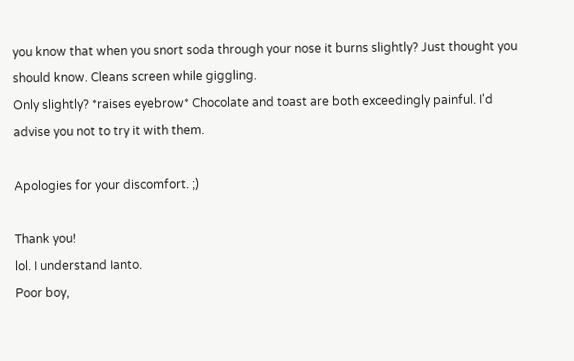you know that when you snort soda through your nose it burns slightly? Just thought you should know. Cleans screen while giggling.
Only slightly? *raises eyebrow* Chocolate and toast are both exceedingly painful. I'd advise you not to try it with them.

Apologies for your discomfort. ;)

Thank you!
lol. I understand Ianto.
Poor boy,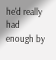he'd really had enough by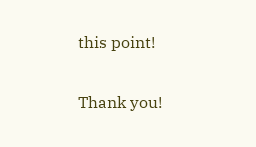this point!

Thank you!